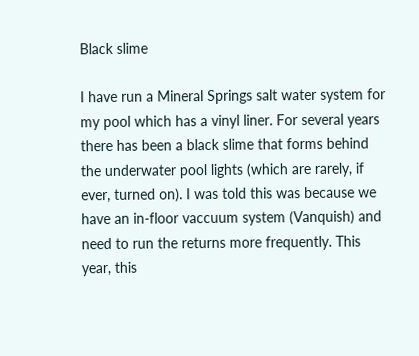Black slime

I have run a Mineral Springs salt water system for my pool which has a vinyl liner. For several years there has been a black slime that forms behind the underwater pool lights (which are rarely, if ever, turned on). I was told this was because we have an in-floor vaccuum system (Vanquish) and need to run the returns more frequently. This year, this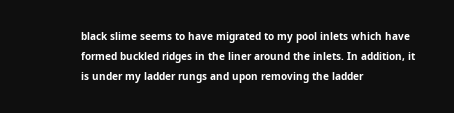black slime seems to have migrated to my pool inlets which have formed buckled ridges in the liner around the inlets. In addition, it is under my ladder rungs and upon removing the ladder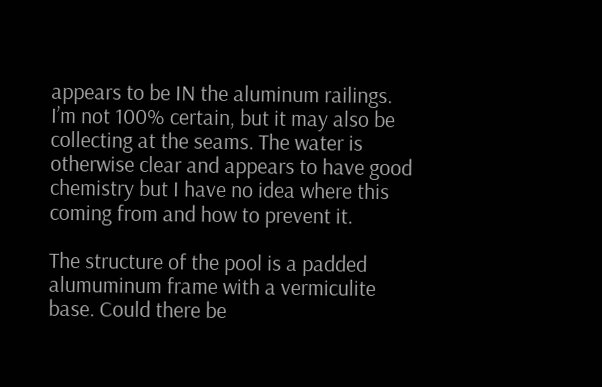appears to be IN the aluminum railings. I’m not 100% certain, but it may also be collecting at the seams. The water is otherwise clear and appears to have good chemistry but I have no idea where this coming from and how to prevent it.

The structure of the pool is a padded alumuminum frame with a vermiculite base. Could there be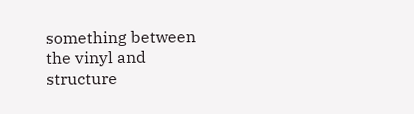something between the vinyl and structure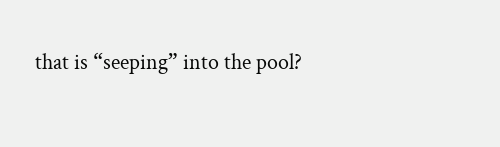that is “seeping” into the pool?